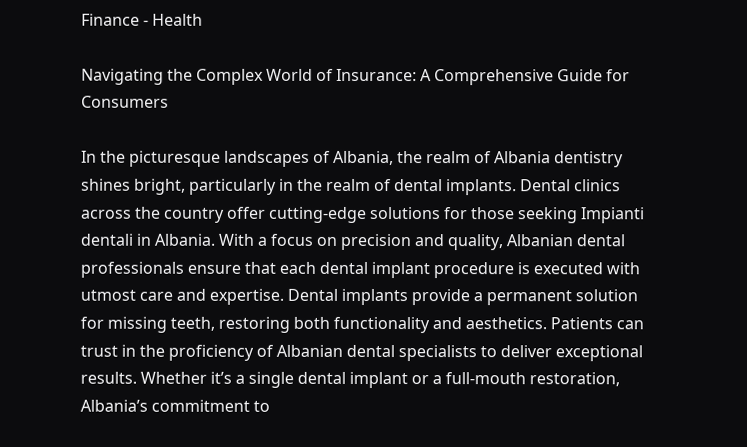Finance - Health

Navigating the Complex World of Insurance: A Comprehensive Guide for Consumers

In the picturesque landscapes of Albania, the realm of Albania dentistry shines bright, particularly in the realm of dental implants. Dental clinics across the country offer cutting-edge solutions for those seeking Impianti dentali in Albania. With a focus on precision and quality, Albanian dental professionals ensure that each dental implant procedure is executed with utmost care and expertise. Dental implants provide a permanent solution for missing teeth, restoring both functionality and aesthetics. Patients can trust in the proficiency of Albanian dental specialists to deliver exceptional results. Whether it’s a single dental implant or a full-mouth restoration, Albania’s commitment to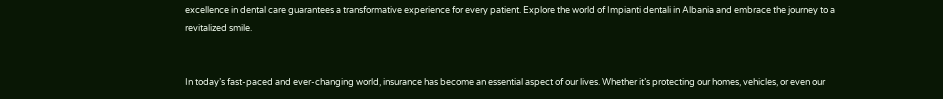excellence in dental care guarantees a transformative experience for every patient. Explore the world of Impianti dentali in Albania and embrace the journey to a revitalized smile.


In today’s fast-paced and ever-changing world, insurance has become an essential aspect of our lives. Whether it’s protecting our homes, vehicles, or even our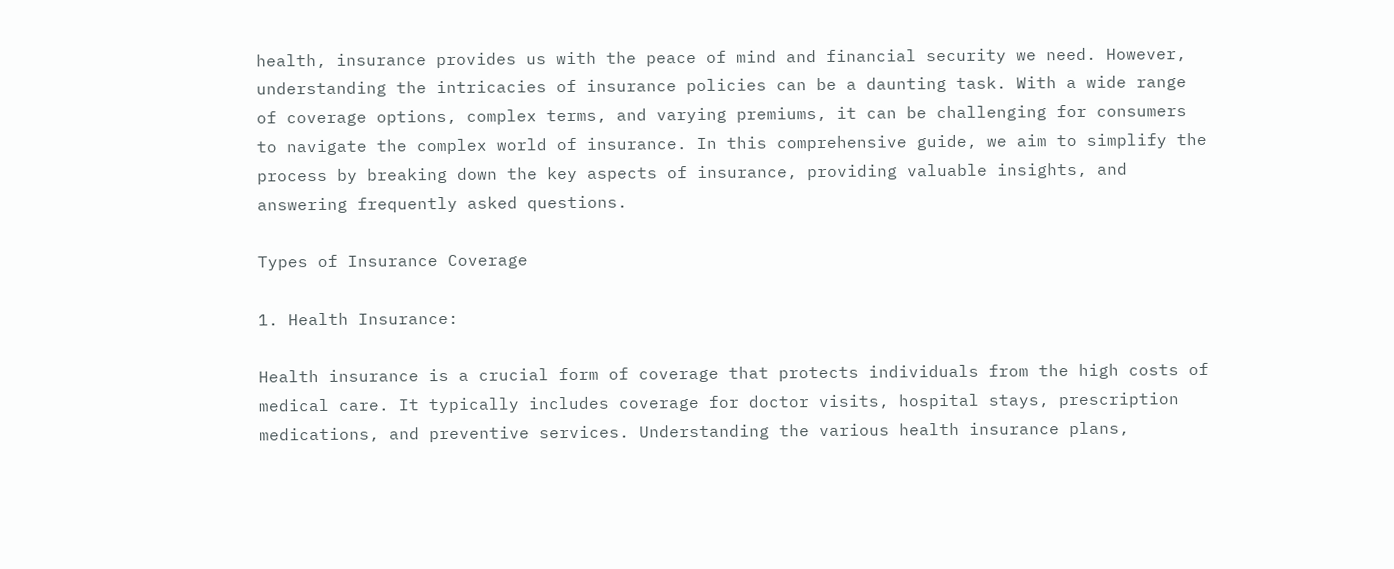health, insurance provides us with the peace of mind and financial security we need. However, understanding the intricacies of insurance policies can be a daunting task. With a wide range of coverage options, complex terms, and varying premiums, it can be challenging for consumers to navigate the complex world of insurance. In this comprehensive guide, we aim to simplify the process by breaking down the key aspects of insurance, providing valuable insights, and answering frequently asked questions.

Types of Insurance Coverage

1. Health Insurance:

Health insurance is a crucial form of coverage that protects individuals from the high costs of medical care. It typically includes coverage for doctor visits, hospital stays, prescription medications, and preventive services. Understanding the various health insurance plans,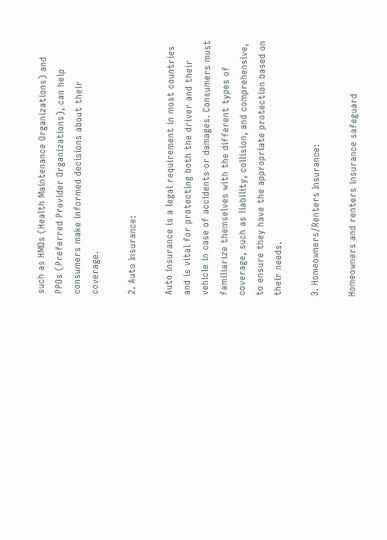such as HMOs (Health Maintenance Organizations) and PPOs (Preferred Provider Organizations), can help consumers make informed decisions about their coverage.

2. Auto Insurance:

Auto insurance is a legal requirement in most countries and is vital for protecting both the driver and their vehicle in case of accidents or damages. Consumers must familiarize themselves with the different types of coverage, such as liability, collision, and comprehensive, to ensure they have the appropriate protection based on their needs.

3. Homeowners/Renters Insurance:

Homeowners and renters insurance safeguard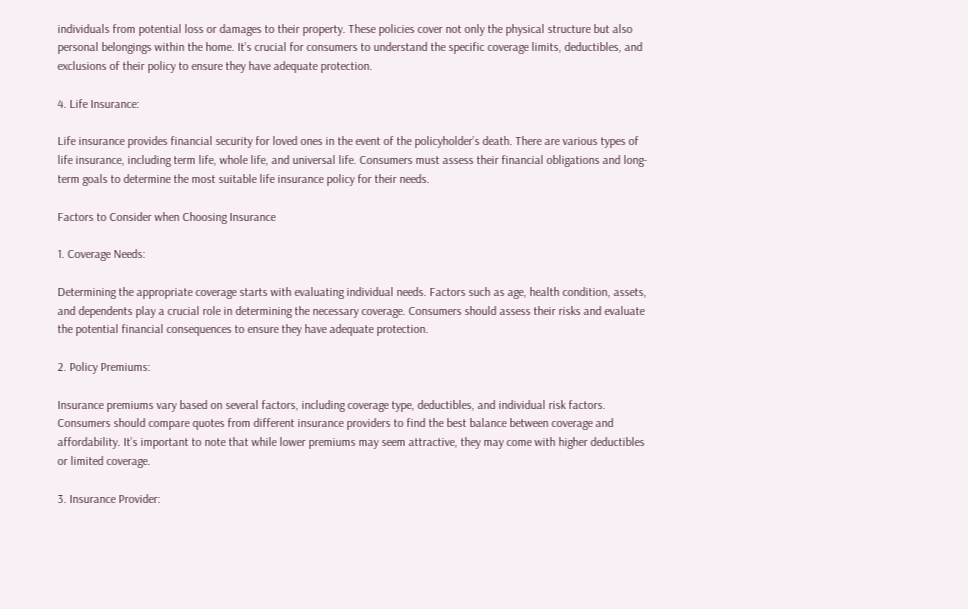individuals from potential loss or damages to their property. These policies cover not only the physical structure but also personal belongings within the home. It’s crucial for consumers to understand the specific coverage limits, deductibles, and exclusions of their policy to ensure they have adequate protection.

4. Life Insurance:

Life insurance provides financial security for loved ones in the event of the policyholder’s death. There are various types of life insurance, including term life, whole life, and universal life. Consumers must assess their financial obligations and long-term goals to determine the most suitable life insurance policy for their needs.

Factors to Consider when Choosing Insurance

1. Coverage Needs:

Determining the appropriate coverage starts with evaluating individual needs. Factors such as age, health condition, assets, and dependents play a crucial role in determining the necessary coverage. Consumers should assess their risks and evaluate the potential financial consequences to ensure they have adequate protection.

2. Policy Premiums:

Insurance premiums vary based on several factors, including coverage type, deductibles, and individual risk factors. Consumers should compare quotes from different insurance providers to find the best balance between coverage and affordability. It’s important to note that while lower premiums may seem attractive, they may come with higher deductibles or limited coverage.

3. Insurance Provider: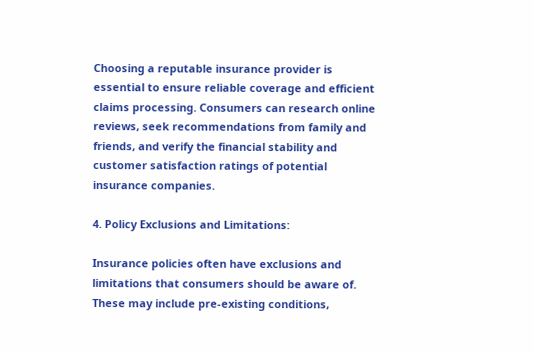Choosing a reputable insurance provider is essential to ensure reliable coverage and efficient claims processing. Consumers can research online reviews, seek recommendations from family and friends, and verify the financial stability and customer satisfaction ratings of potential insurance companies.

4. Policy Exclusions and Limitations:

Insurance policies often have exclusions and limitations that consumers should be aware of. These may include pre-existing conditions,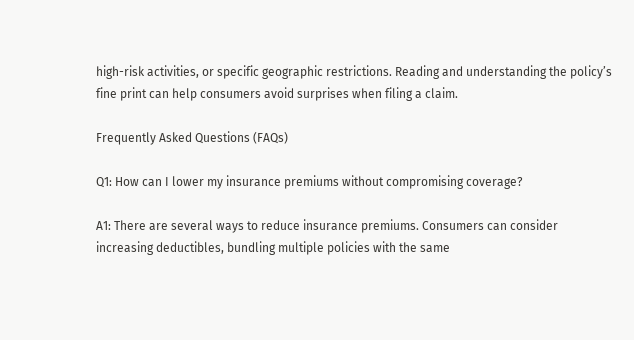high-risk activities, or specific geographic restrictions. Reading and understanding the policy’s fine print can help consumers avoid surprises when filing a claim.

Frequently Asked Questions (FAQs)

Q1: How can I lower my insurance premiums without compromising coverage?

A1: There are several ways to reduce insurance premiums. Consumers can consider increasing deductibles, bundling multiple policies with the same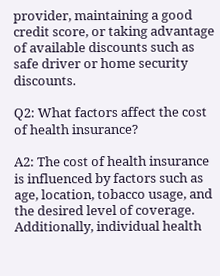provider, maintaining a good credit score, or taking advantage of available discounts such as safe driver or home security discounts.

Q2: What factors affect the cost of health insurance?

A2: The cost of health insurance is influenced by factors such as age, location, tobacco usage, and the desired level of coverage. Additionally, individual health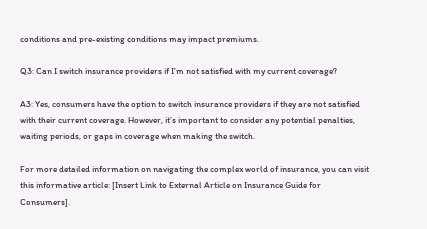conditions and pre-existing conditions may impact premiums.

Q3: Can I switch insurance providers if I’m not satisfied with my current coverage?

A3: Yes, consumers have the option to switch insurance providers if they are not satisfied with their current coverage. However, it’s important to consider any potential penalties, waiting periods, or gaps in coverage when making the switch.

For more detailed information on navigating the complex world of insurance, you can visit this informative article: [Insert Link to External Article on Insurance Guide for Consumers].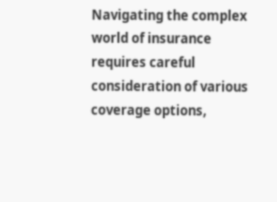Navigating the complex world of insurance requires careful consideration of various coverage options,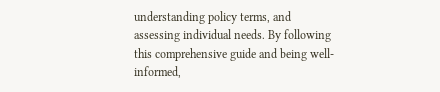understanding policy terms, and assessing individual needs. By following this comprehensive guide and being well-informed,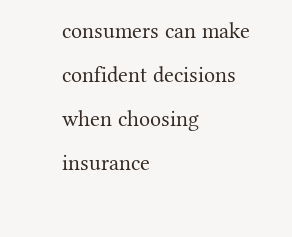consumers can make confident decisions when choosing insurance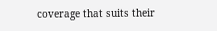coverage that suits their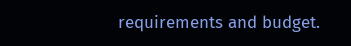requirements and budget.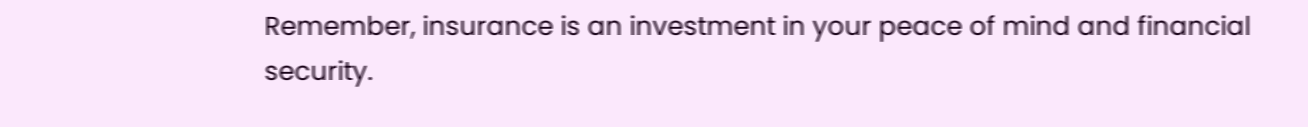Remember, insurance is an investment in your peace of mind and financial security.